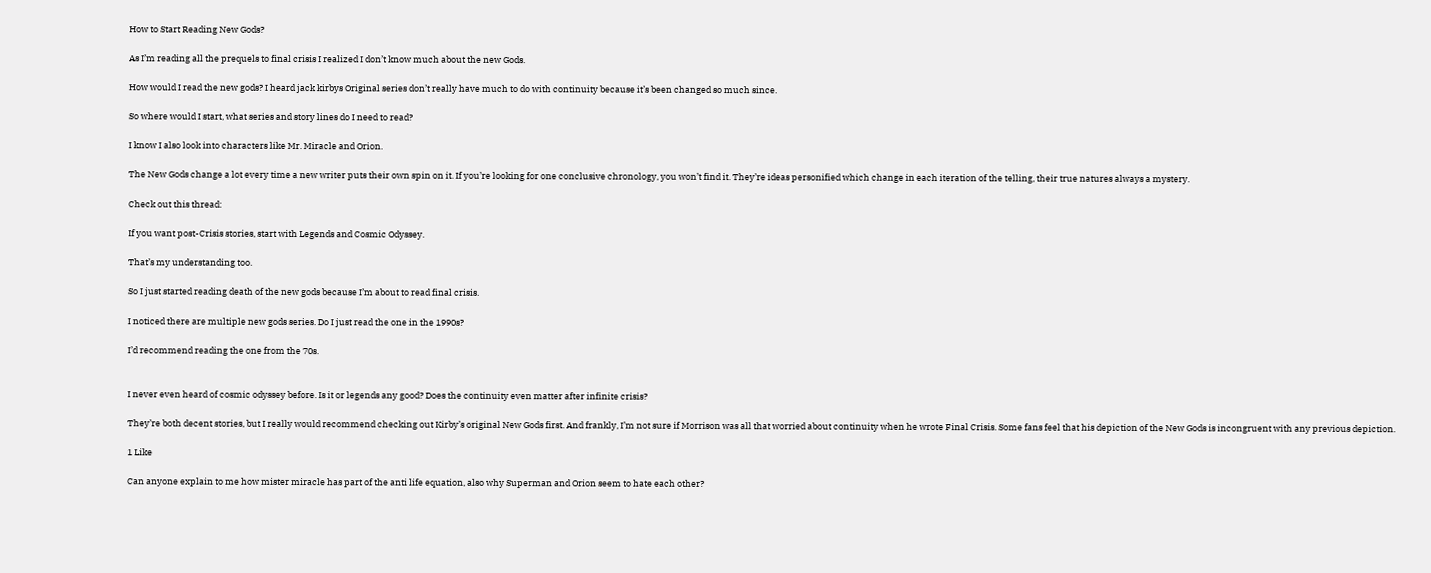How to Start Reading New Gods?

As I’m reading all the prequels to final crisis I realized I don’t know much about the new Gods.

How would I read the new gods? I heard jack kirbys Original series don’t really have much to do with continuity because it’s been changed so much since.

So where would I start, what series and story lines do I need to read?

I know I also look into characters like Mr. Miracle and Orion.

The New Gods change a lot every time a new writer puts their own spin on it. If you’re looking for one conclusive chronology, you won’t find it. They’re ideas personified which change in each iteration of the telling, their true natures always a mystery.

Check out this thread:

If you want post-Crisis stories, start with Legends and Cosmic Odyssey.

That’s my understanding too.

So I just started reading death of the new gods because I’m about to read final crisis.

I noticed there are multiple new gods series. Do I just read the one in the 1990s?

I’d recommend reading the one from the 70s.


I never even heard of cosmic odyssey before. Is it or legends any good? Does the continuity even matter after infinite crisis?

They’re both decent stories, but I really would recommend checking out Kirby’s original New Gods first. And frankly, I’m not sure if Morrison was all that worried about continuity when he wrote Final Crisis. Some fans feel that his depiction of the New Gods is incongruent with any previous depiction.

1 Like

Can anyone explain to me how mister miracle has part of the anti life equation, also why Superman and Orion seem to hate each other?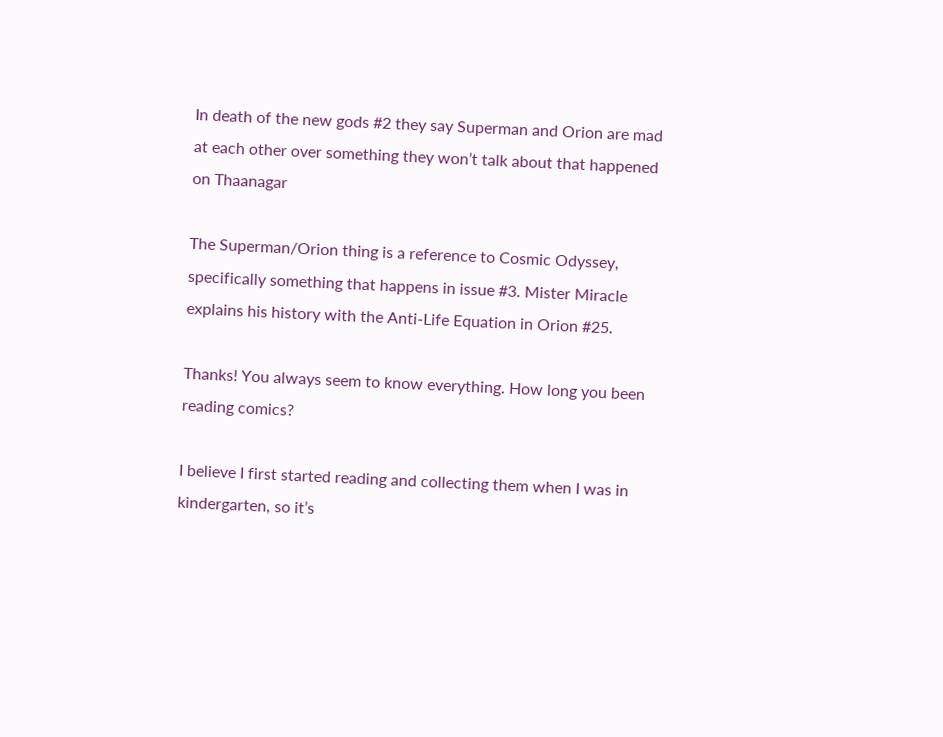In death of the new gods #2 they say Superman and Orion are mad at each other over something they won’t talk about that happened on Thaanagar

The Superman/Orion thing is a reference to Cosmic Odyssey, specifically something that happens in issue #3. Mister Miracle explains his history with the Anti-Life Equation in Orion #25.

Thanks! You always seem to know everything. How long you been reading comics?

I believe I first started reading and collecting them when I was in kindergarten, so it’s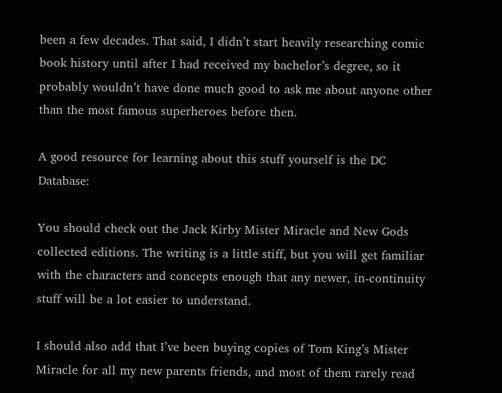been a few decades. That said, I didn’t start heavily researching comic book history until after I had received my bachelor’s degree, so it probably wouldn’t have done much good to ask me about anyone other than the most famous superheroes before then.

A good resource for learning about this stuff yourself is the DC Database:

You should check out the Jack Kirby Mister Miracle and New Gods collected editions. The writing is a little stiff, but you will get familiar with the characters and concepts enough that any newer, in-continuity stuff will be a lot easier to understand.

I should also add that I’ve been buying copies of Tom King’s Mister Miracle for all my new parents friends, and most of them rarely read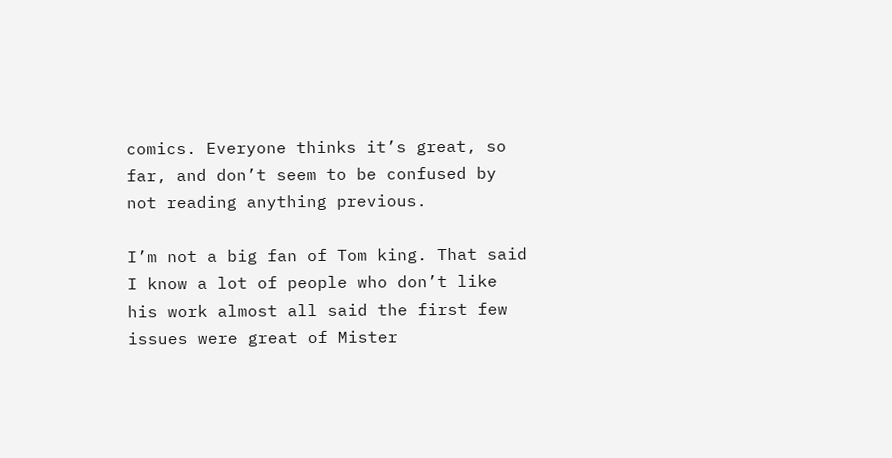comics. Everyone thinks it’s great, so far, and don’t seem to be confused by not reading anything previous.

I’m not a big fan of Tom king. That said I know a lot of people who don’t like his work almost all said the first few issues were great of Mister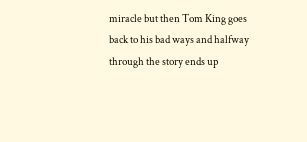miracle but then Tom King goes back to his bad ways and halfway through the story ends up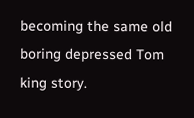becoming the same old boring depressed Tom king story.